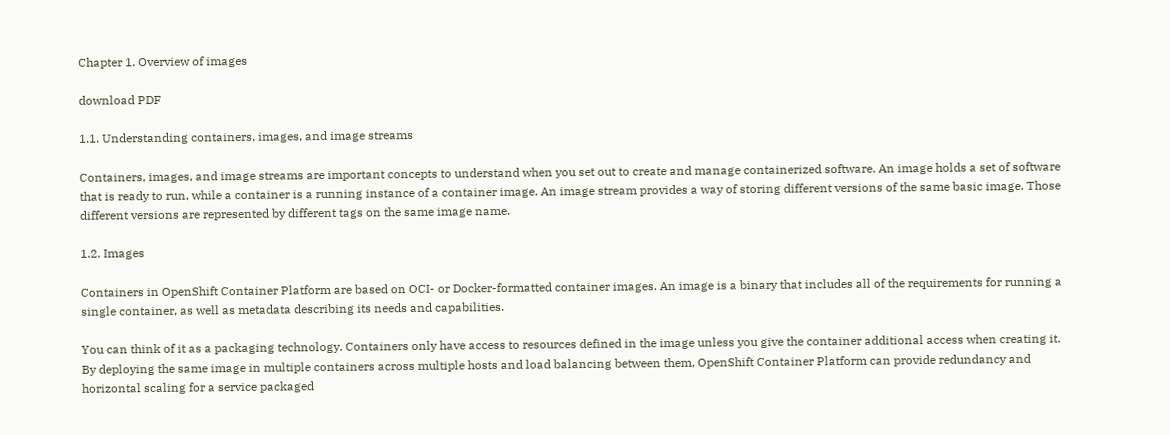Chapter 1. Overview of images

download PDF

1.1. Understanding containers, images, and image streams

Containers, images, and image streams are important concepts to understand when you set out to create and manage containerized software. An image holds a set of software that is ready to run, while a container is a running instance of a container image. An image stream provides a way of storing different versions of the same basic image. Those different versions are represented by different tags on the same image name.

1.2. Images

Containers in OpenShift Container Platform are based on OCI- or Docker-formatted container images. An image is a binary that includes all of the requirements for running a single container, as well as metadata describing its needs and capabilities.

You can think of it as a packaging technology. Containers only have access to resources defined in the image unless you give the container additional access when creating it. By deploying the same image in multiple containers across multiple hosts and load balancing between them, OpenShift Container Platform can provide redundancy and horizontal scaling for a service packaged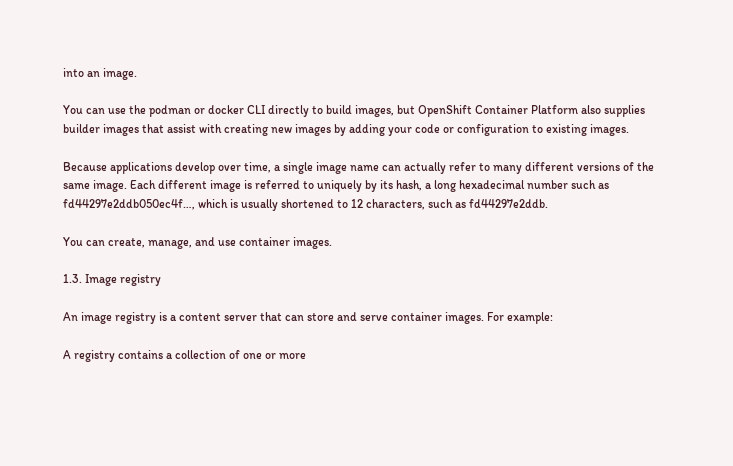into an image.

You can use the podman or docker CLI directly to build images, but OpenShift Container Platform also supplies builder images that assist with creating new images by adding your code or configuration to existing images.

Because applications develop over time, a single image name can actually refer to many different versions of the same image. Each different image is referred to uniquely by its hash, a long hexadecimal number such as fd44297e2ddb050ec4f…, which is usually shortened to 12 characters, such as fd44297e2ddb.

You can create, manage, and use container images.

1.3. Image registry

An image registry is a content server that can store and serve container images. For example:

A registry contains a collection of one or more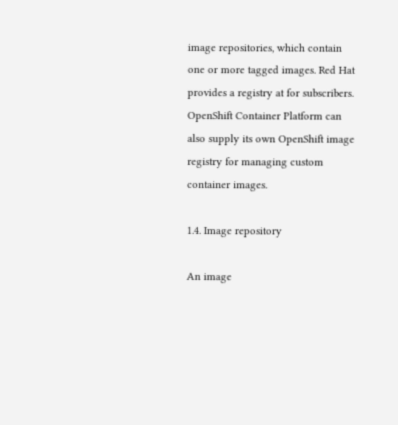image repositories, which contain one or more tagged images. Red Hat provides a registry at for subscribers. OpenShift Container Platform can also supply its own OpenShift image registry for managing custom container images.

1.4. Image repository

An image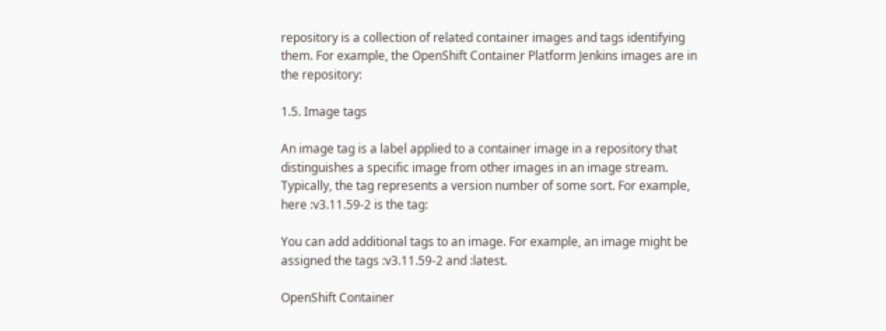repository is a collection of related container images and tags identifying them. For example, the OpenShift Container Platform Jenkins images are in the repository:

1.5. Image tags

An image tag is a label applied to a container image in a repository that distinguishes a specific image from other images in an image stream. Typically, the tag represents a version number of some sort. For example, here :v3.11.59-2 is the tag:

You can add additional tags to an image. For example, an image might be assigned the tags :v3.11.59-2 and :latest.

OpenShift Container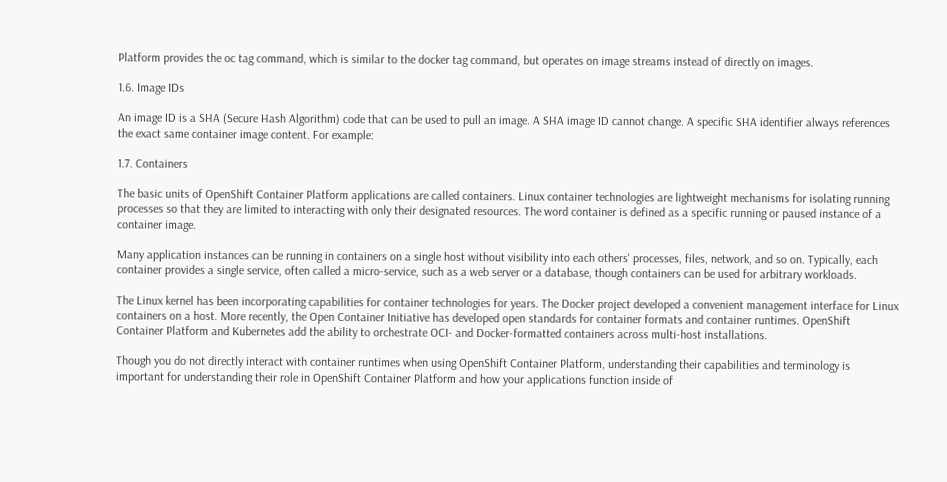Platform provides the oc tag command, which is similar to the docker tag command, but operates on image streams instead of directly on images.

1.6. Image IDs

An image ID is a SHA (Secure Hash Algorithm) code that can be used to pull an image. A SHA image ID cannot change. A specific SHA identifier always references the exact same container image content. For example:

1.7. Containers

The basic units of OpenShift Container Platform applications are called containers. Linux container technologies are lightweight mechanisms for isolating running processes so that they are limited to interacting with only their designated resources. The word container is defined as a specific running or paused instance of a container image.

Many application instances can be running in containers on a single host without visibility into each others' processes, files, network, and so on. Typically, each container provides a single service, often called a micro-service, such as a web server or a database, though containers can be used for arbitrary workloads.

The Linux kernel has been incorporating capabilities for container technologies for years. The Docker project developed a convenient management interface for Linux containers on a host. More recently, the Open Container Initiative has developed open standards for container formats and container runtimes. OpenShift Container Platform and Kubernetes add the ability to orchestrate OCI- and Docker-formatted containers across multi-host installations.

Though you do not directly interact with container runtimes when using OpenShift Container Platform, understanding their capabilities and terminology is important for understanding their role in OpenShift Container Platform and how your applications function inside of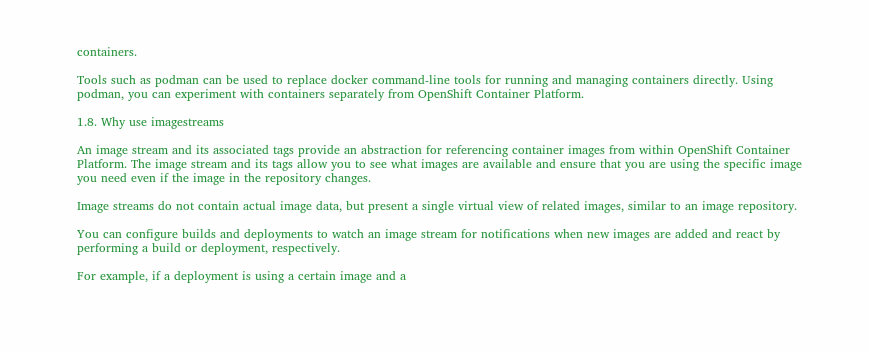containers.

Tools such as podman can be used to replace docker command-line tools for running and managing containers directly. Using podman, you can experiment with containers separately from OpenShift Container Platform.

1.8. Why use imagestreams

An image stream and its associated tags provide an abstraction for referencing container images from within OpenShift Container Platform. The image stream and its tags allow you to see what images are available and ensure that you are using the specific image you need even if the image in the repository changes.

Image streams do not contain actual image data, but present a single virtual view of related images, similar to an image repository.

You can configure builds and deployments to watch an image stream for notifications when new images are added and react by performing a build or deployment, respectively.

For example, if a deployment is using a certain image and a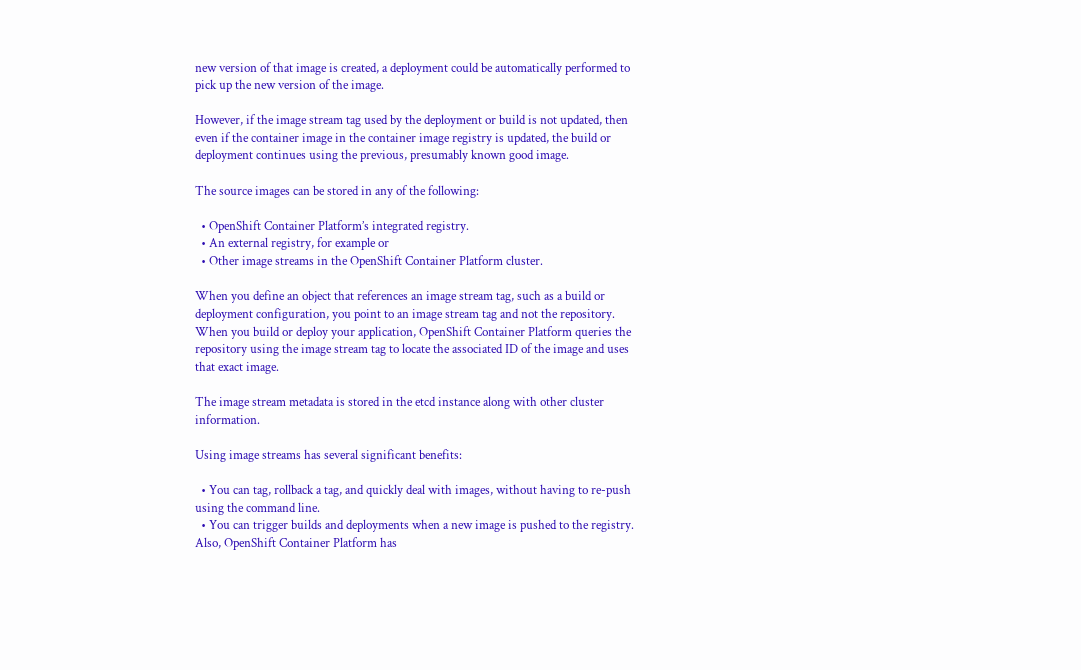new version of that image is created, a deployment could be automatically performed to pick up the new version of the image.

However, if the image stream tag used by the deployment or build is not updated, then even if the container image in the container image registry is updated, the build or deployment continues using the previous, presumably known good image.

The source images can be stored in any of the following:

  • OpenShift Container Platform’s integrated registry.
  • An external registry, for example or
  • Other image streams in the OpenShift Container Platform cluster.

When you define an object that references an image stream tag, such as a build or deployment configuration, you point to an image stream tag and not the repository. When you build or deploy your application, OpenShift Container Platform queries the repository using the image stream tag to locate the associated ID of the image and uses that exact image.

The image stream metadata is stored in the etcd instance along with other cluster information.

Using image streams has several significant benefits:

  • You can tag, rollback a tag, and quickly deal with images, without having to re-push using the command line.
  • You can trigger builds and deployments when a new image is pushed to the registry. Also, OpenShift Container Platform has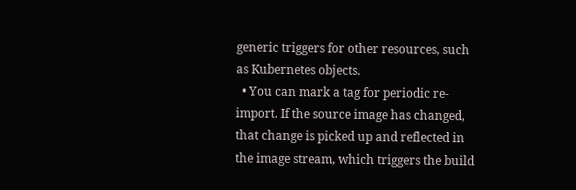generic triggers for other resources, such as Kubernetes objects.
  • You can mark a tag for periodic re-import. If the source image has changed, that change is picked up and reflected in the image stream, which triggers the build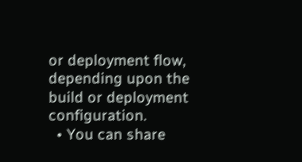or deployment flow, depending upon the build or deployment configuration.
  • You can share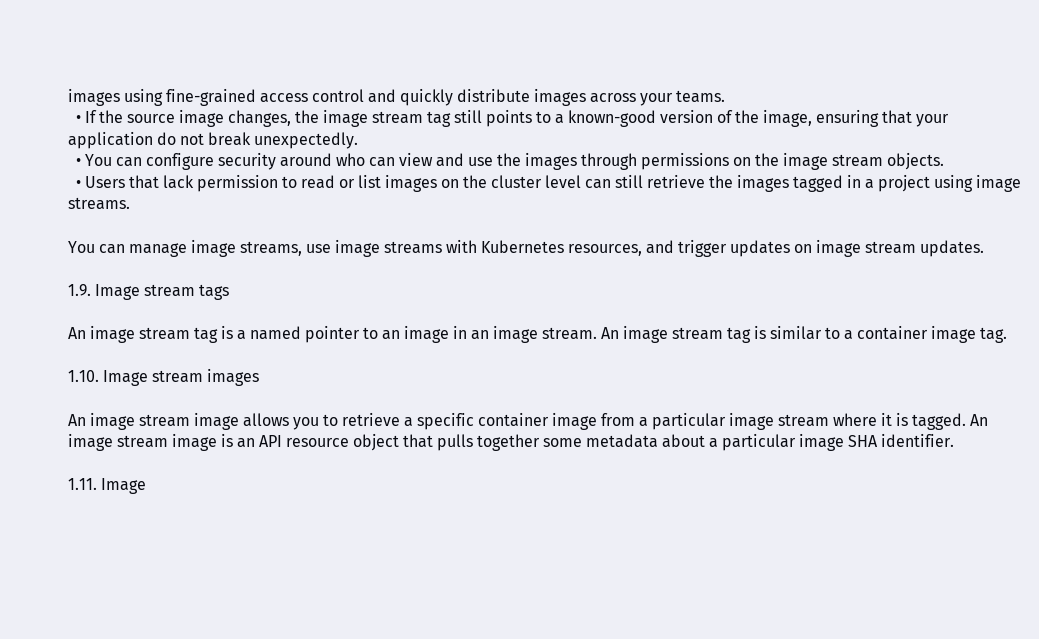images using fine-grained access control and quickly distribute images across your teams.
  • If the source image changes, the image stream tag still points to a known-good version of the image, ensuring that your application do not break unexpectedly.
  • You can configure security around who can view and use the images through permissions on the image stream objects.
  • Users that lack permission to read or list images on the cluster level can still retrieve the images tagged in a project using image streams.

You can manage image streams, use image streams with Kubernetes resources, and trigger updates on image stream updates.

1.9. Image stream tags

An image stream tag is a named pointer to an image in an image stream. An image stream tag is similar to a container image tag.

1.10. Image stream images

An image stream image allows you to retrieve a specific container image from a particular image stream where it is tagged. An image stream image is an API resource object that pulls together some metadata about a particular image SHA identifier.

1.11. Image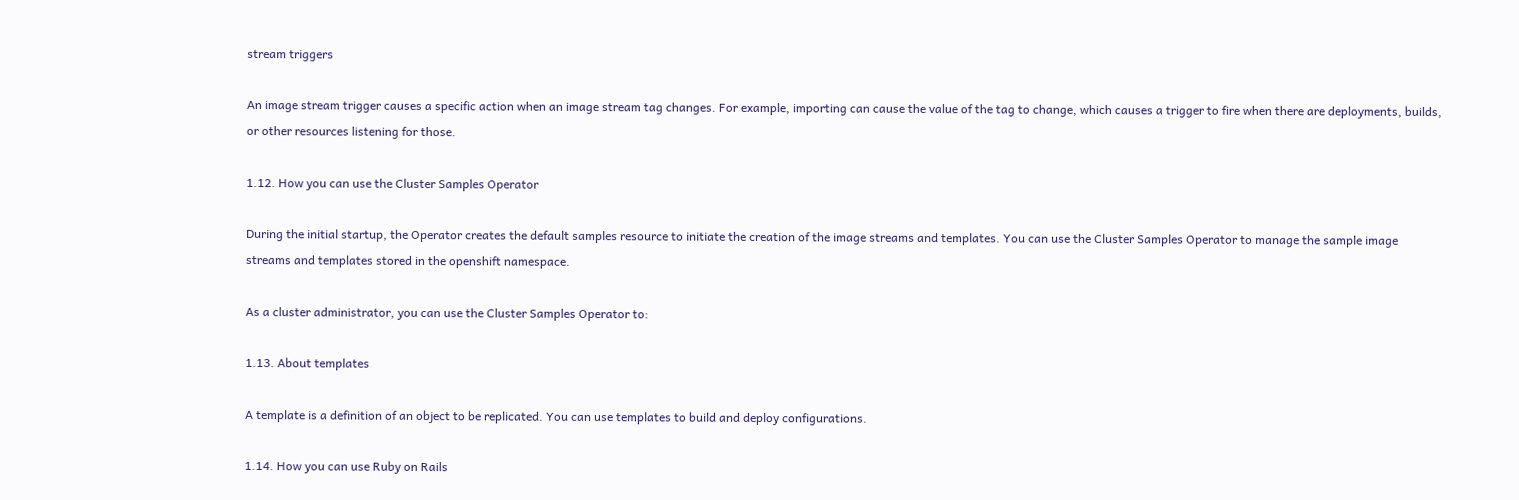stream triggers

An image stream trigger causes a specific action when an image stream tag changes. For example, importing can cause the value of the tag to change, which causes a trigger to fire when there are deployments, builds, or other resources listening for those.

1.12. How you can use the Cluster Samples Operator

During the initial startup, the Operator creates the default samples resource to initiate the creation of the image streams and templates. You can use the Cluster Samples Operator to manage the sample image streams and templates stored in the openshift namespace.

As a cluster administrator, you can use the Cluster Samples Operator to:

1.13. About templates

A template is a definition of an object to be replicated. You can use templates to build and deploy configurations.

1.14. How you can use Ruby on Rails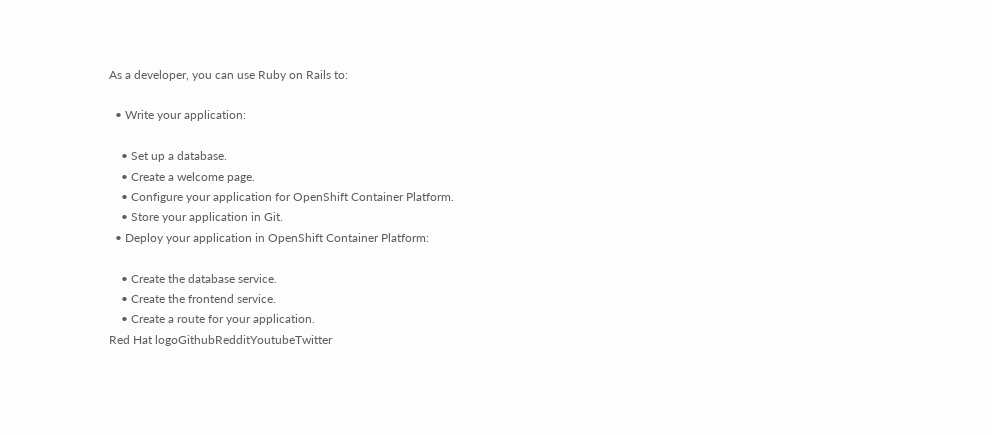As a developer, you can use Ruby on Rails to:

  • Write your application:

    • Set up a database.
    • Create a welcome page.
    • Configure your application for OpenShift Container Platform.
    • Store your application in Git.
  • Deploy your application in OpenShift Container Platform:

    • Create the database service.
    • Create the frontend service.
    • Create a route for your application.
Red Hat logoGithubRedditYoutubeTwitter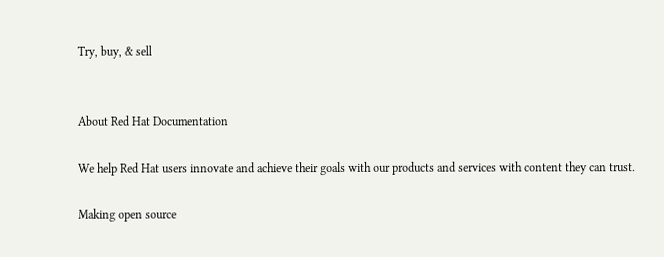Try, buy, & sell


About Red Hat Documentation

We help Red Hat users innovate and achieve their goals with our products and services with content they can trust.

Making open source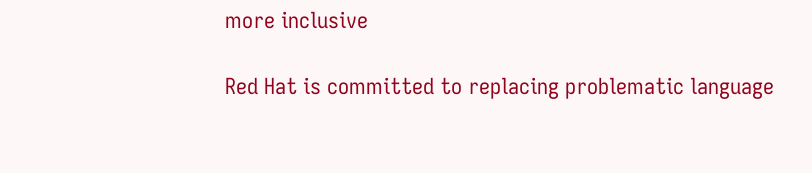more inclusive

Red Hat is committed to replacing problematic language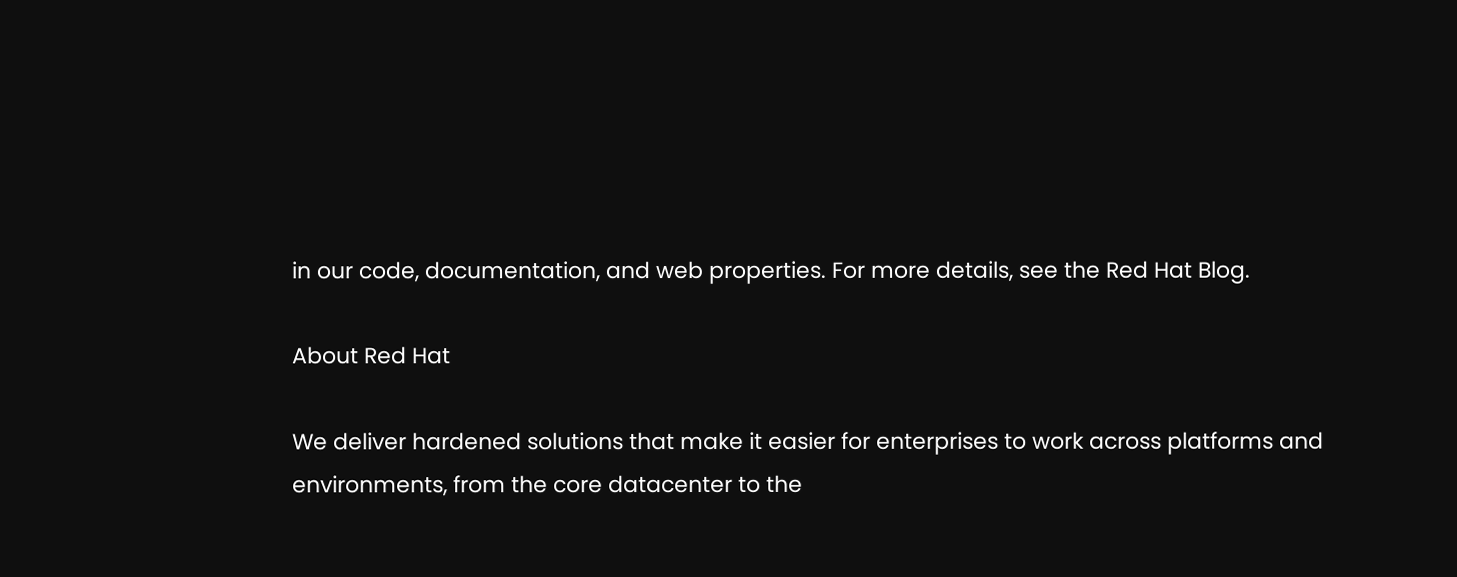in our code, documentation, and web properties. For more details, see the Red Hat Blog.

About Red Hat

We deliver hardened solutions that make it easier for enterprises to work across platforms and environments, from the core datacenter to the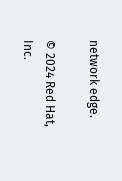network edge.

© 2024 Red Hat, Inc.